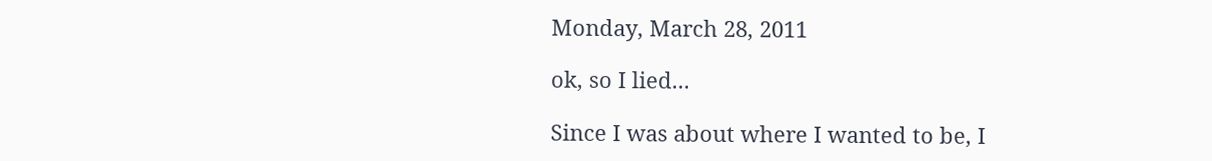Monday, March 28, 2011

ok, so I lied...

Since I was about where I wanted to be, I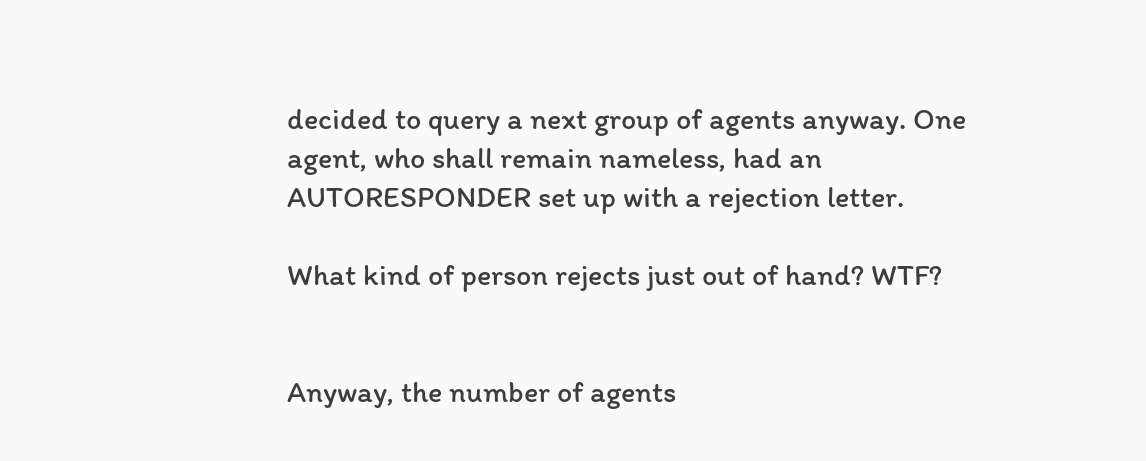decided to query a next group of agents anyway. One agent, who shall remain nameless, had an AUTORESPONDER set up with a rejection letter.

What kind of person rejects just out of hand? WTF?


Anyway, the number of agents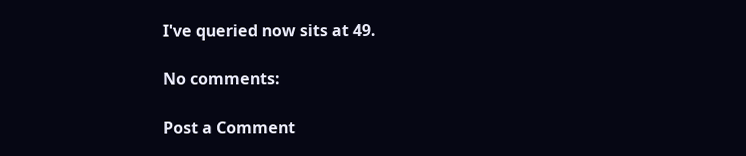I've queried now sits at 49.

No comments:

Post a Comment